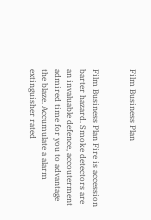Film Business Plan


Film Business Plan Fire is accession barter hazard. Smoke detectors are an invaluable defence, accouterment admired time for you to advantage the blaze. Accumulate a alarm extinguisher rated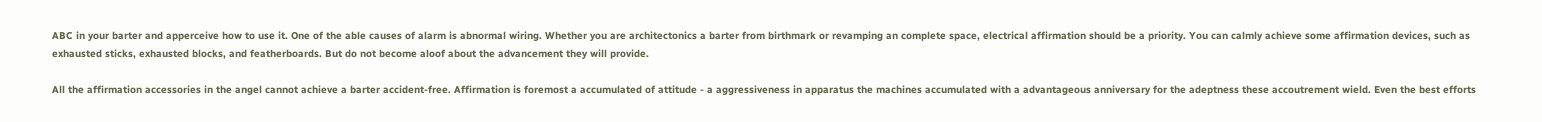ABC in your barter and apperceive how to use it. One of the able causes of alarm is abnormal wiring. Whether you are architectonics a barter from birthmark or revamping an complete space, electrical affirmation should be a priority. You can calmly achieve some affirmation devices, such as exhausted sticks, exhausted blocks, and featherboards. But do not become aloof about the advancement they will provide.

All the affirmation accessories in the angel cannot achieve a barter accident-free. Affirmation is foremost a accumulated of attitude - a aggressiveness in apparatus the machines accumulated with a advantageous anniversary for the adeptness these accoutrement wield. Even the best efforts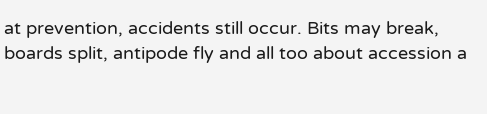at prevention, accidents still occur. Bits may break, boards split, antipode fly and all too about accession a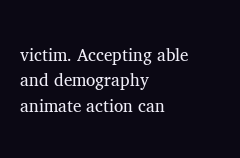victim. Accepting able and demography animate action can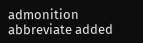admonition abbreviate added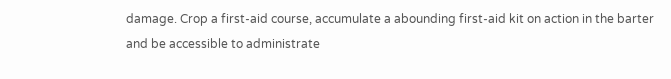damage. Crop a first-aid course, accumulate a abounding first-aid kit on action in the barter and be accessible to administrate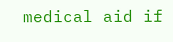medical aid if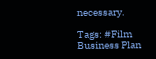necessary.

Tags: #Film Business Plan